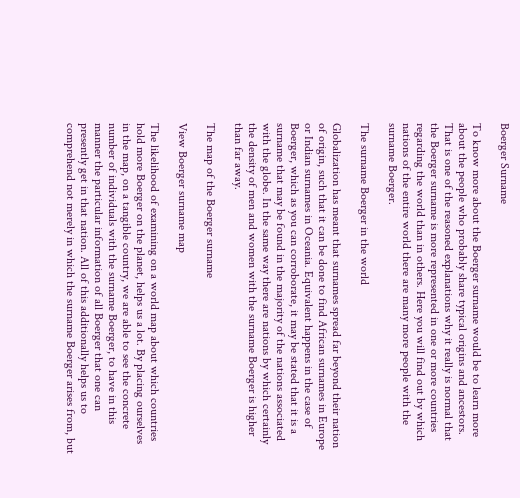Boerger Surname

To know more about the Boerger surname would be to learn more about the people who probably share typical origins and ancestors. That is one of the reasoned explanations why it really is normal that the Boerger surname is more represented in one or more countries regarding the world than in others. Here you will find out by which nations of the entire world there are many more people with the surname Boerger.

The surname Boerger in the world

Globalization has meant that surnames spread far beyond their nation of origin, such that it can be done to find African surnames in Europe or Indian surnames in Oceania. Equivalent happens in the case of Boerger, which as you can corroborate, it may be stated that it is a surname that may be found in the majority of the nations associated with the globe. In the same way there are nations by which certainly the density of men and women with the surname Boerger is higher than far away.

The map of the Boerger surname

View Boerger surname map

The likelihood of examining on a world map about which countries hold more Boerger on the planet, helps us a lot. By placing ourselves in the map, on a tangible country, we are able to see the concrete number of individuals with the surname Boerger, to have in this manner the particular information of all Boerger that one can presently get in that nation. All of this additionally helps us to comprehend not merely in which the surname Boerger arises from, but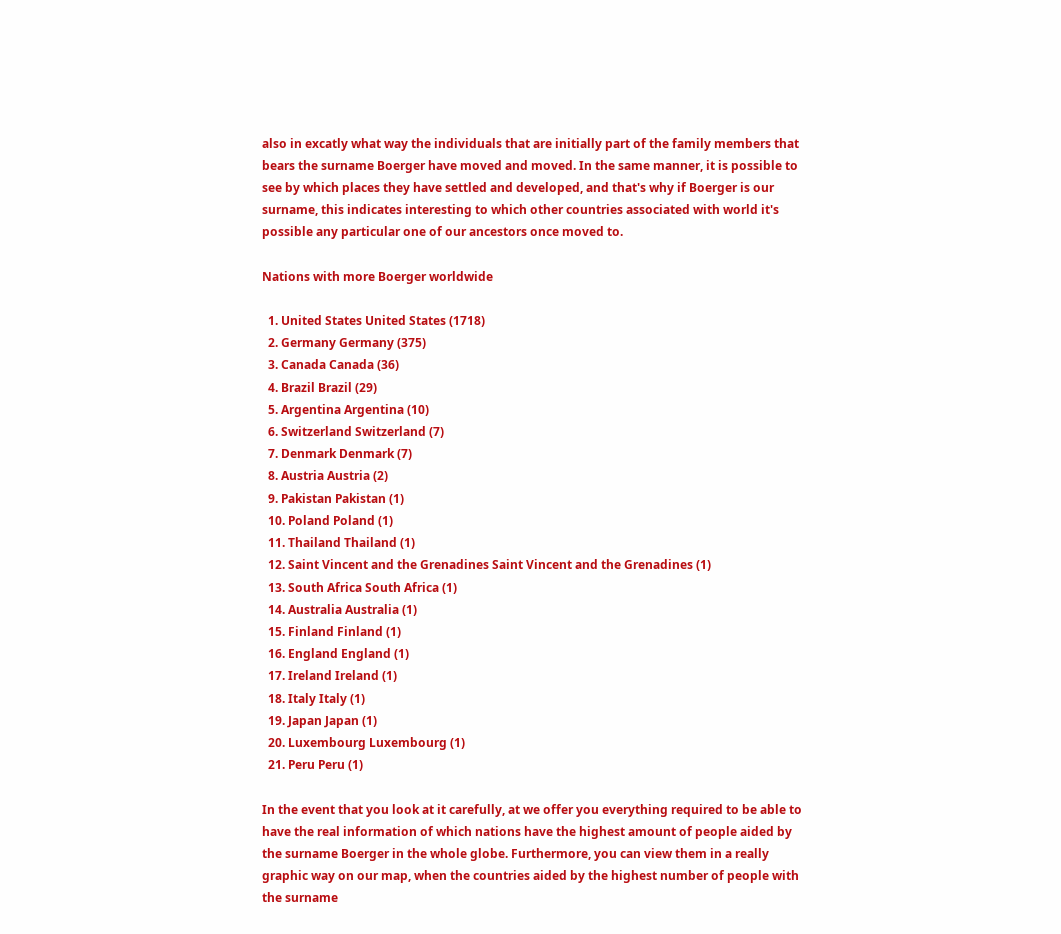also in excatly what way the individuals that are initially part of the family members that bears the surname Boerger have moved and moved. In the same manner, it is possible to see by which places they have settled and developed, and that's why if Boerger is our surname, this indicates interesting to which other countries associated with world it's possible any particular one of our ancestors once moved to.

Nations with more Boerger worldwide

  1. United States United States (1718)
  2. Germany Germany (375)
  3. Canada Canada (36)
  4. Brazil Brazil (29)
  5. Argentina Argentina (10)
  6. Switzerland Switzerland (7)
  7. Denmark Denmark (7)
  8. Austria Austria (2)
  9. Pakistan Pakistan (1)
  10. Poland Poland (1)
  11. Thailand Thailand (1)
  12. Saint Vincent and the Grenadines Saint Vincent and the Grenadines (1)
  13. South Africa South Africa (1)
  14. Australia Australia (1)
  15. Finland Finland (1)
  16. England England (1)
  17. Ireland Ireland (1)
  18. Italy Italy (1)
  19. Japan Japan (1)
  20. Luxembourg Luxembourg (1)
  21. Peru Peru (1)

In the event that you look at it carefully, at we offer you everything required to be able to have the real information of which nations have the highest amount of people aided by the surname Boerger in the whole globe. Furthermore, you can view them in a really graphic way on our map, when the countries aided by the highest number of people with the surname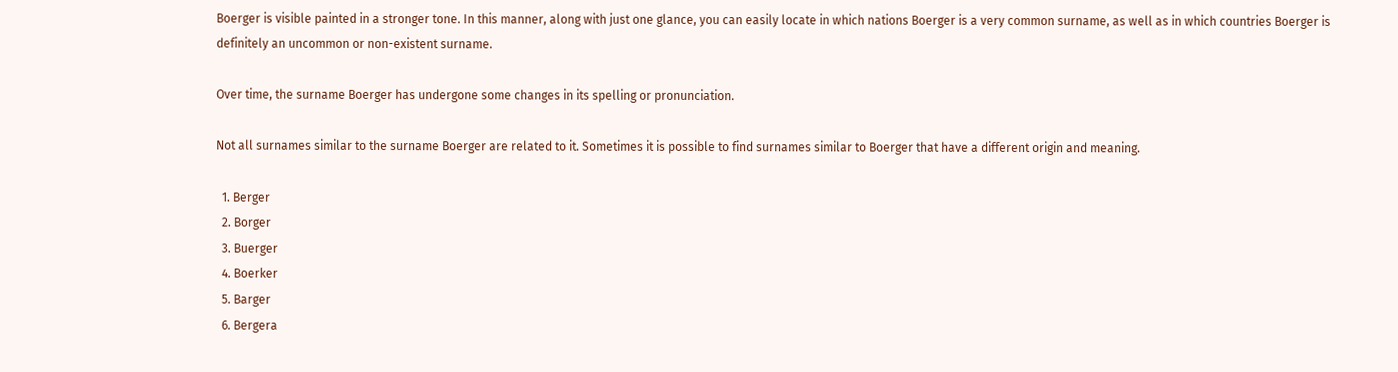Boerger is visible painted in a stronger tone. In this manner, along with just one glance, you can easily locate in which nations Boerger is a very common surname, as well as in which countries Boerger is definitely an uncommon or non-existent surname.

Over time, the surname Boerger has undergone some changes in its spelling or pronunciation.

Not all surnames similar to the surname Boerger are related to it. Sometimes it is possible to find surnames similar to Boerger that have a different origin and meaning.

  1. Berger
  2. Borger
  3. Buerger
  4. Boerker
  5. Barger
  6. Bergera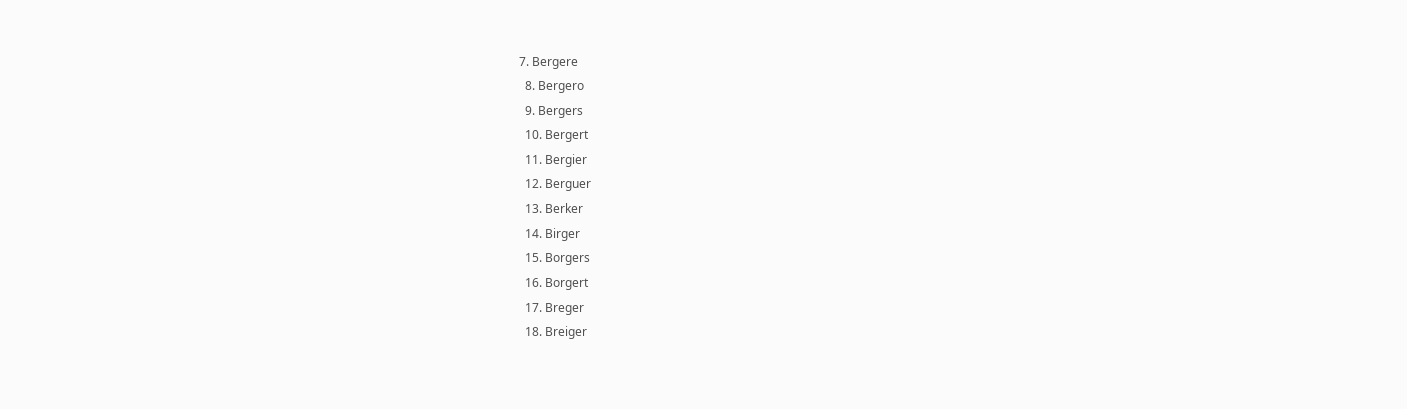7. Bergere
  8. Bergero
  9. Bergers
  10. Bergert
  11. Bergier
  12. Berguer
  13. Berker
  14. Birger
  15. Borgers
  16. Borgert
  17. Breger
  18. Breiger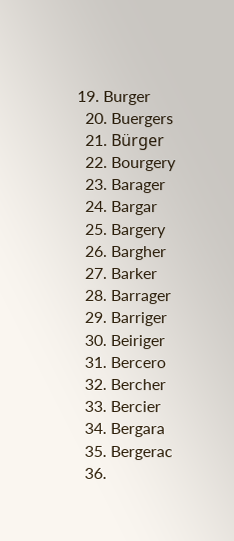19. Burger
  20. Buergers
  21. Bürger
  22. Bourgery
  23. Barager
  24. Bargar
  25. Bargery
  26. Bargher
  27. Barker
  28. Barrager
  29. Barriger
  30. Beiriger
  31. Bercero
  32. Bercher
  33. Bercier
  34. Bergara
  35. Bergerac
  36.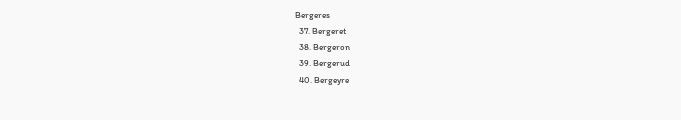Bergeres
  37. Bergeret
  38. Bergeron
  39. Bergerud
  40. Bergeyre